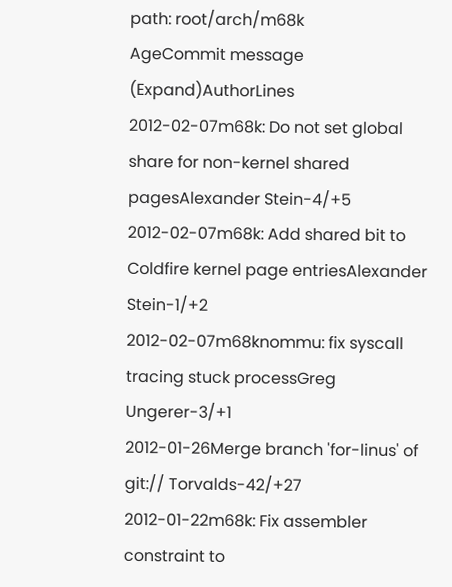path: root/arch/m68k
AgeCommit message (Expand)AuthorLines
2012-02-07m68k: Do not set global share for non-kernel shared pagesAlexander Stein-4/+5
2012-02-07m68k: Add shared bit to Coldfire kernel page entriesAlexander Stein-1/+2
2012-02-07m68knommu: fix syscall tracing stuck processGreg Ungerer-3/+1
2012-01-26Merge branch 'for-linus' of git:// Torvalds-42/+27
2012-01-22m68k: Fix assembler constraint to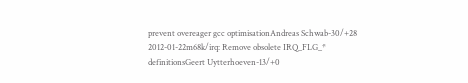prevent overeager gcc optimisationAndreas Schwab-30/+28
2012-01-22m68k/irq: Remove obsolete IRQ_FLG_* definitionsGeert Uytterhoeven-13/+0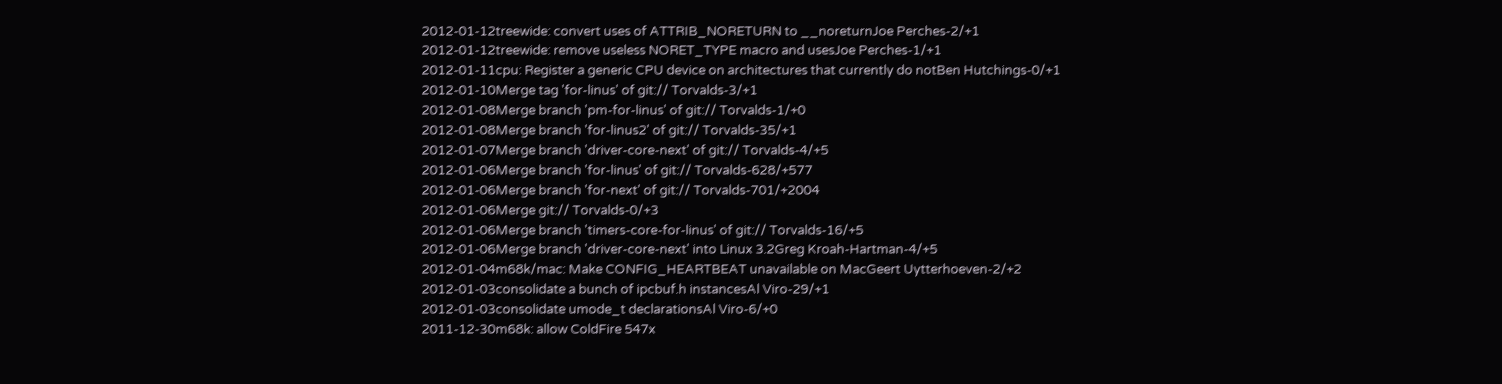2012-01-12treewide: convert uses of ATTRIB_NORETURN to __noreturnJoe Perches-2/+1
2012-01-12treewide: remove useless NORET_TYPE macro and usesJoe Perches-1/+1
2012-01-11cpu: Register a generic CPU device on architectures that currently do notBen Hutchings-0/+1
2012-01-10Merge tag 'for-linus' of git:// Torvalds-3/+1
2012-01-08Merge branch 'pm-for-linus' of git:// Torvalds-1/+0
2012-01-08Merge branch 'for-linus2' of git:// Torvalds-35/+1
2012-01-07Merge branch 'driver-core-next' of git:// Torvalds-4/+5
2012-01-06Merge branch 'for-linus' of git:// Torvalds-628/+577
2012-01-06Merge branch 'for-next' of git:// Torvalds-701/+2004
2012-01-06Merge git:// Torvalds-0/+3
2012-01-06Merge branch 'timers-core-for-linus' of git:// Torvalds-16/+5
2012-01-06Merge branch 'driver-core-next' into Linux 3.2Greg Kroah-Hartman-4/+5
2012-01-04m68k/mac: Make CONFIG_HEARTBEAT unavailable on MacGeert Uytterhoeven-2/+2
2012-01-03consolidate a bunch of ipcbuf.h instancesAl Viro-29/+1
2012-01-03consolidate umode_t declarationsAl Viro-6/+0
2011-12-30m68k: allow ColdFire 547x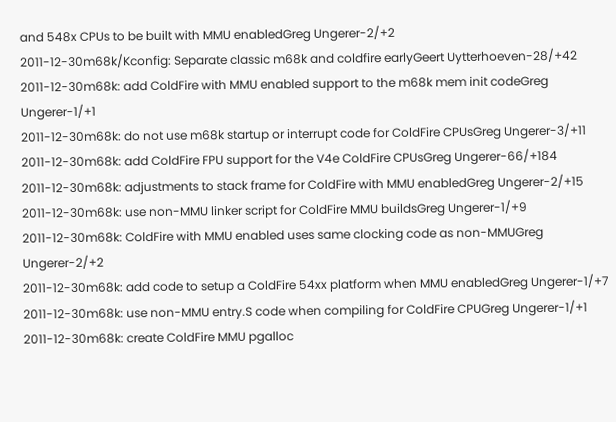and 548x CPUs to be built with MMU enabledGreg Ungerer-2/+2
2011-12-30m68k/Kconfig: Separate classic m68k and coldfire earlyGeert Uytterhoeven-28/+42
2011-12-30m68k: add ColdFire with MMU enabled support to the m68k mem init codeGreg Ungerer-1/+1
2011-12-30m68k: do not use m68k startup or interrupt code for ColdFire CPUsGreg Ungerer-3/+11
2011-12-30m68k: add ColdFire FPU support for the V4e ColdFire CPUsGreg Ungerer-66/+184
2011-12-30m68k: adjustments to stack frame for ColdFire with MMU enabledGreg Ungerer-2/+15
2011-12-30m68k: use non-MMU linker script for ColdFire MMU buildsGreg Ungerer-1/+9
2011-12-30m68k: ColdFire with MMU enabled uses same clocking code as non-MMUGreg Ungerer-2/+2
2011-12-30m68k: add code to setup a ColdFire 54xx platform when MMU enabledGreg Ungerer-1/+7
2011-12-30m68k: use non-MMU entry.S code when compiling for ColdFire CPUGreg Ungerer-1/+1
2011-12-30m68k: create ColdFire MMU pgalloc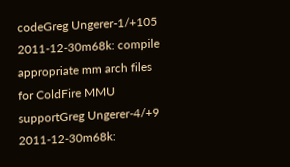codeGreg Ungerer-1/+105
2011-12-30m68k: compile appropriate mm arch files for ColdFire MMU supportGreg Ungerer-4/+9
2011-12-30m68k: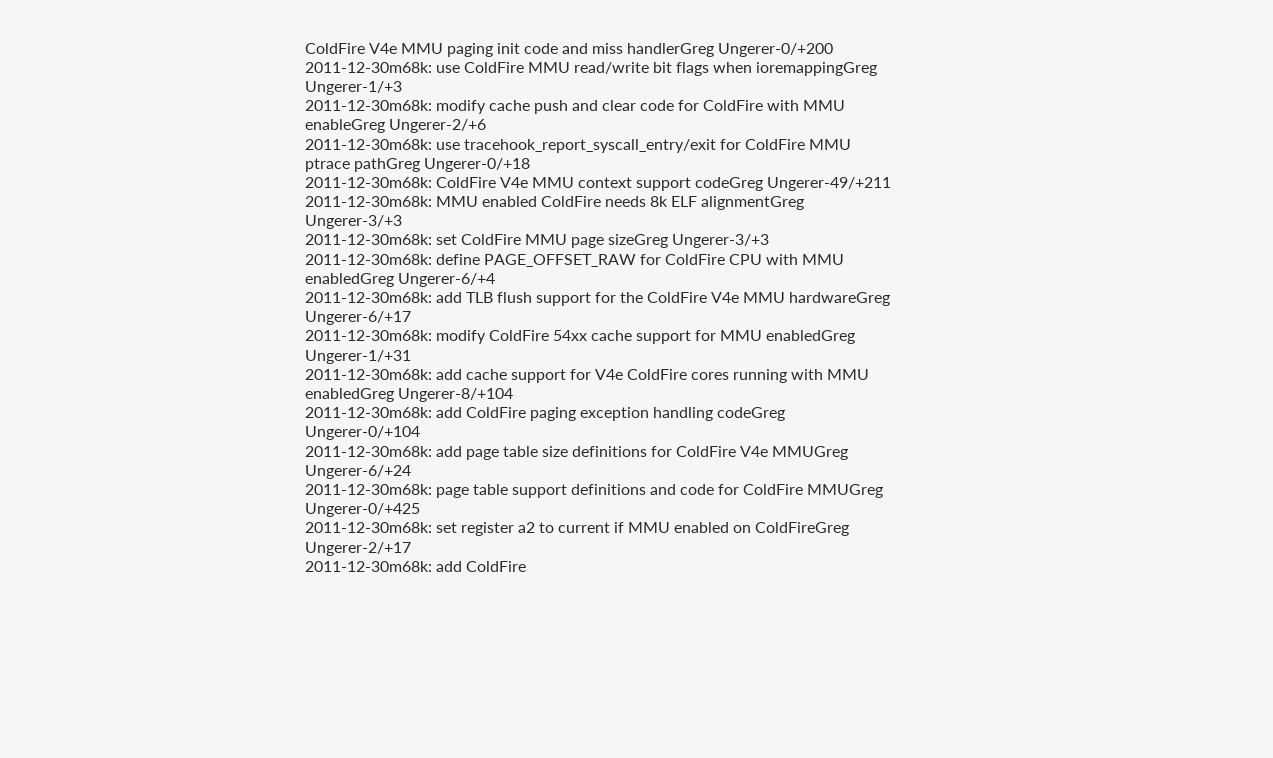ColdFire V4e MMU paging init code and miss handlerGreg Ungerer-0/+200
2011-12-30m68k: use ColdFire MMU read/write bit flags when ioremappingGreg Ungerer-1/+3
2011-12-30m68k: modify cache push and clear code for ColdFire with MMU enableGreg Ungerer-2/+6
2011-12-30m68k: use tracehook_report_syscall_entry/exit for ColdFire MMU ptrace pathGreg Ungerer-0/+18
2011-12-30m68k: ColdFire V4e MMU context support codeGreg Ungerer-49/+211
2011-12-30m68k: MMU enabled ColdFire needs 8k ELF alignmentGreg Ungerer-3/+3
2011-12-30m68k: set ColdFire MMU page sizeGreg Ungerer-3/+3
2011-12-30m68k: define PAGE_OFFSET_RAW for ColdFire CPU with MMU enabledGreg Ungerer-6/+4
2011-12-30m68k: add TLB flush support for the ColdFire V4e MMU hardwareGreg Ungerer-6/+17
2011-12-30m68k: modify ColdFire 54xx cache support for MMU enabledGreg Ungerer-1/+31
2011-12-30m68k: add cache support for V4e ColdFire cores running with MMU enabledGreg Ungerer-8/+104
2011-12-30m68k: add ColdFire paging exception handling codeGreg Ungerer-0/+104
2011-12-30m68k: add page table size definitions for ColdFire V4e MMUGreg Ungerer-6/+24
2011-12-30m68k: page table support definitions and code for ColdFire MMUGreg Ungerer-0/+425
2011-12-30m68k: set register a2 to current if MMU enabled on ColdFireGreg Ungerer-2/+17
2011-12-30m68k: add ColdFire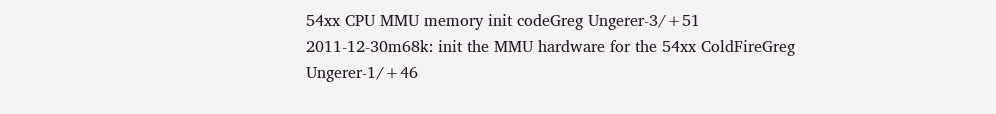54xx CPU MMU memory init codeGreg Ungerer-3/+51
2011-12-30m68k: init the MMU hardware for the 54xx ColdFireGreg Ungerer-1/+46